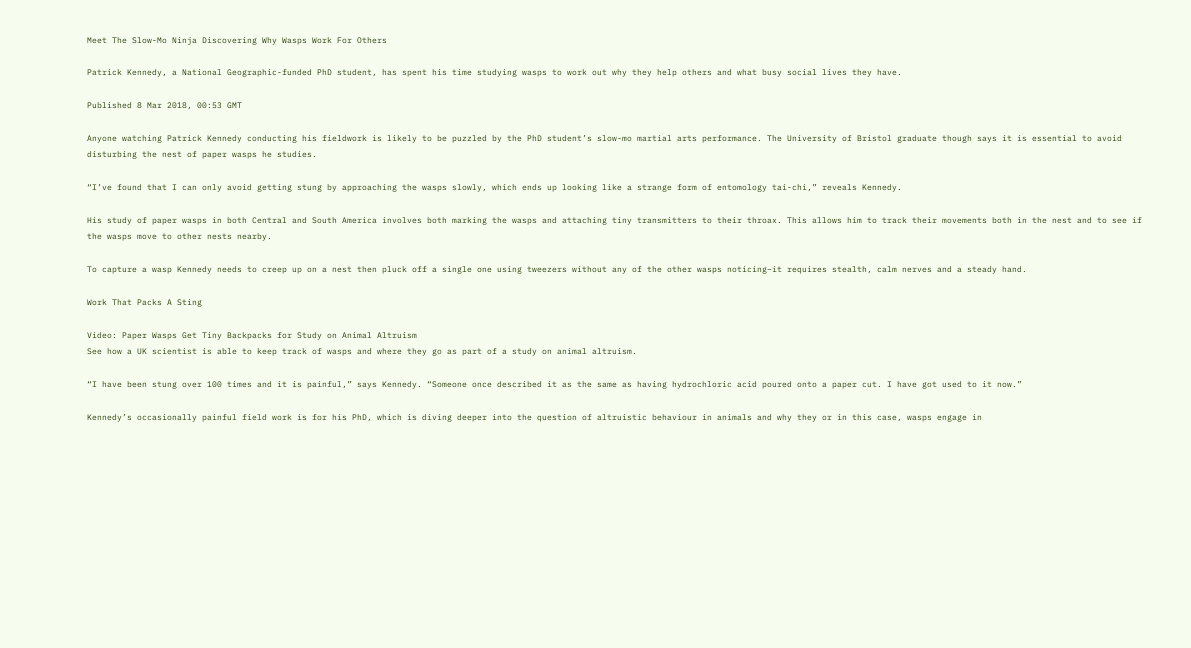Meet The Slow-Mo Ninja Discovering Why Wasps Work For Others

Patrick Kennedy, a National Geographic-funded PhD student, has spent his time studying wasps to work out why they help others and what busy social lives they have.

Published 8 Mar 2018, 00:53 GMT

Anyone watching Patrick Kennedy conducting his fieldwork is likely to be puzzled by the PhD student’s slow-mo martial arts performance. The University of Bristol graduate though says it is essential to avoid disturbing the nest of paper wasps he studies.

“I’ve found that I can only avoid getting stung by approaching the wasps slowly, which ends up looking like a strange form of entomology tai-chi,” reveals Kennedy.

His study of paper wasps in both Central and South America involves both marking the wasps and attaching tiny transmitters to their throax. This allows him to track their movements both in the nest and to see if the wasps move to other nests nearby.

To capture a wasp Kennedy needs to creep up on a nest then pluck off a single one using tweezers without any of the other wasps noticing–it requires stealth, calm nerves and a steady hand.

Work That Packs A Sting

Video: Paper Wasps Get Tiny Backpacks for Study on Animal Altruism
See how a UK scientist is able to keep track of wasps and where they go as part of a study on animal altruism.

“I have been stung over 100 times and it is painful,” says Kennedy. “Someone once described it as the same as having hydrochloric acid poured onto a paper cut. I have got used to it now.”

Kennedy’s occasionally painful field work is for his PhD, which is diving deeper into the question of altruistic behaviour in animals and why they or in this case, wasps engage in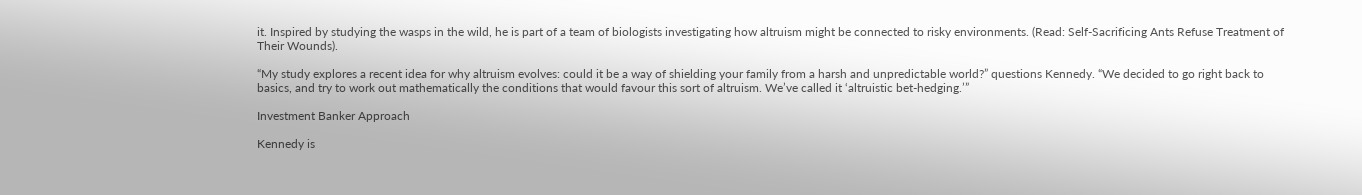it. Inspired by studying the wasps in the wild, he is part of a team of biologists investigating how altruism might be connected to risky environments. (Read: Self-Sacrificing Ants Refuse Treatment of Their Wounds).

“My study explores a recent idea for why altruism evolves: could it be a way of shielding your family from a harsh and unpredictable world?” questions Kennedy. “We decided to go right back to basics, and try to work out mathematically the conditions that would favour this sort of altruism. We’ve called it ‘altruistic bet-hedging.’”

Investment Banker Approach

Kennedy is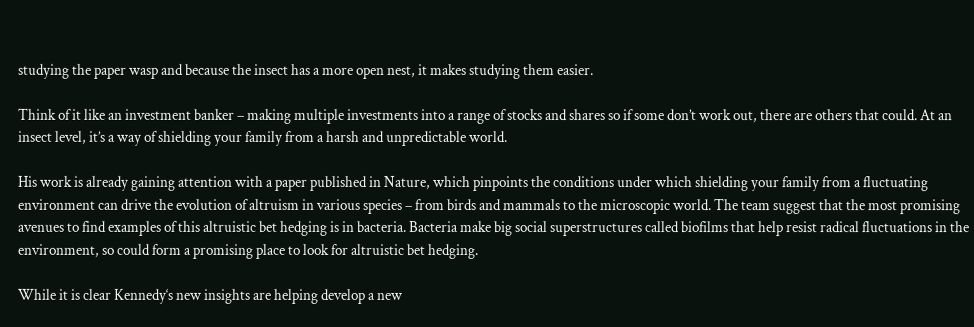studying the paper wasp and because the insect has a more open nest, it makes studying them easier.

Think of it like an investment banker – making multiple investments into a range of stocks and shares so if some don’t work out, there are others that could. At an insect level, it’s a way of shielding your family from a harsh and unpredictable world.

His work is already gaining attention with a paper published in Nature, which pinpoints the conditions under which shielding your family from a fluctuating environment can drive the evolution of altruism in various species – from birds and mammals to the microscopic world. The team suggest that the most promising avenues to find examples of this altruistic bet hedging is in bacteria. Bacteria make big social superstructures called biofilms that help resist radical fluctuations in the environment, so could form a promising place to look for altruistic bet hedging.

While it is clear Kennedy‘s new insights are helping develop a new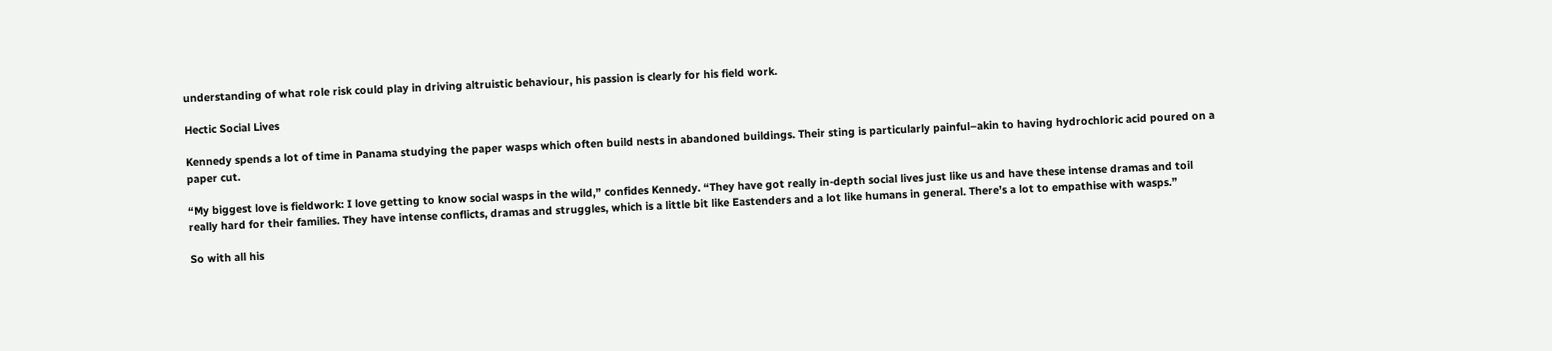understanding of what role risk could play in driving altruistic behaviour, his passion is clearly for his field work.

Hectic Social Lives

Kennedy spends a lot of time in Panama studying the paper wasps which often build nests in abandoned buildings. Their sting is particularly painful–akin to having hydrochloric acid poured on a paper cut.

“My biggest love is fieldwork: I love getting to know social wasps in the wild,” confides Kennedy. “They have got really in-depth social lives just like us and have these intense dramas and toil really hard for their families. They have intense conflicts, dramas and struggles, which is a little bit like Eastenders and a lot like humans in general. There’s a lot to empathise with wasps.”

So with all his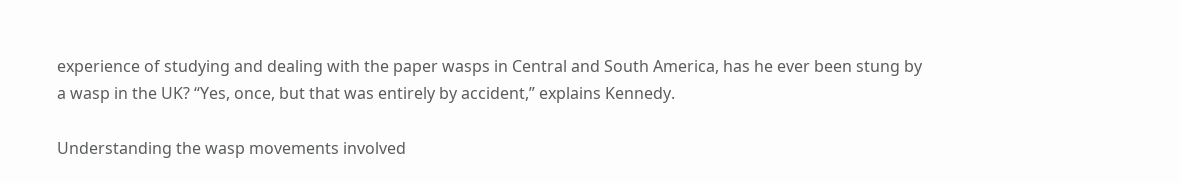experience of studying and dealing with the paper wasps in Central and South America, has he ever been stung by a wasp in the UK? “Yes, once, but that was entirely by accident,” explains Kennedy.

Understanding the wasp movements involved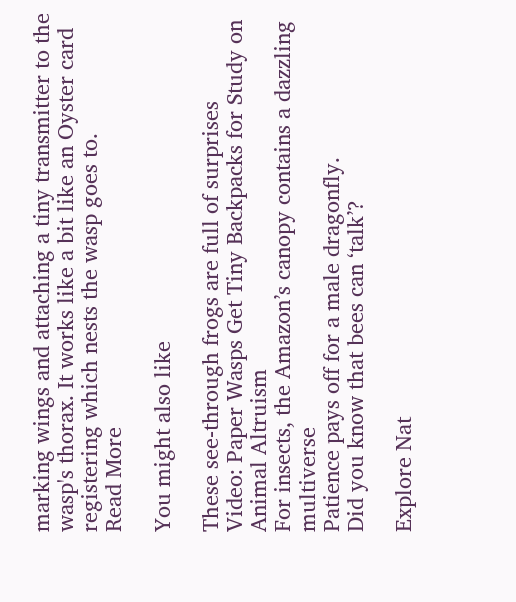marking wings and attaching a tiny transmitter to the wasp's thorax. It works like a bit like an Oyster card registering which nests the wasp goes to.
Read More

You might also like

These see-through frogs are full of surprises
Video: Paper Wasps Get Tiny Backpacks for Study on Animal Altruism
For insects, the Amazon’s canopy contains a dazzling multiverse
Patience pays off for a male dragonfly.
Did you know that bees can ‘talk’?

Explore Nat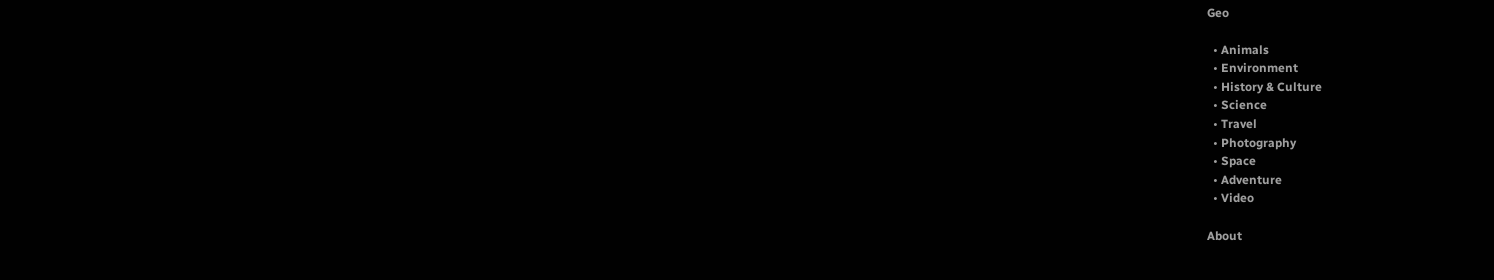Geo

  • Animals
  • Environment
  • History & Culture
  • Science
  • Travel
  • Photography
  • Space
  • Adventure
  • Video

About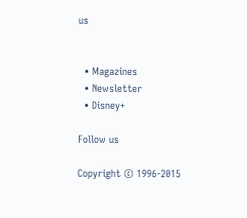us


  • Magazines
  • Newsletter
  • Disney+

Follow us

Copyright © 1996-2015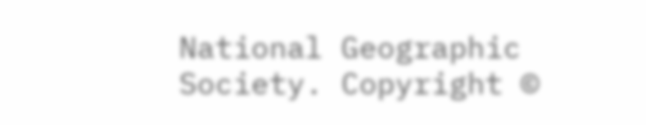National Geographic Society. Copyright ©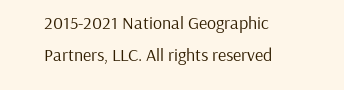2015-2021 National Geographic Partners, LLC. All rights reserved